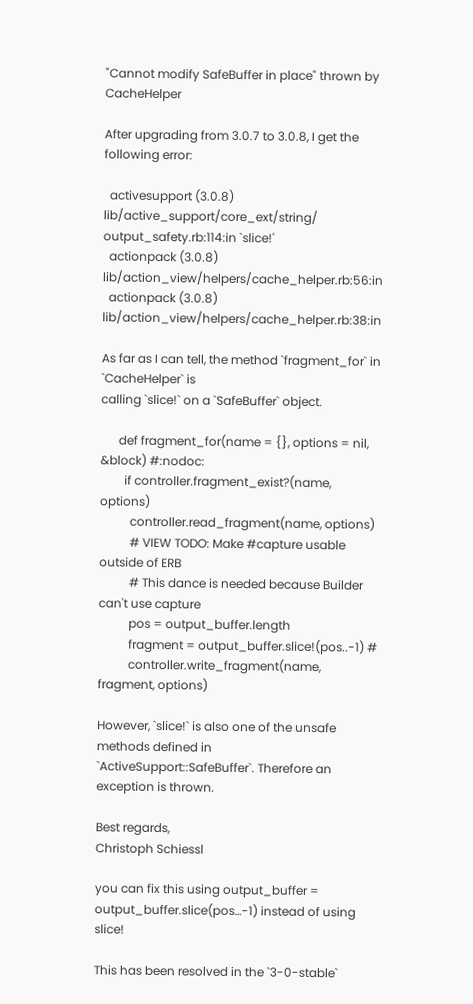"Cannot modify SafeBuffer in place" thrown by CacheHelper

After upgrading from 3.0.7 to 3.0.8, I get the following error:

  activesupport (3.0.8) lib/active_support/core_ext/string/
output_safety.rb:114:in `slice!'
  actionpack (3.0.8) lib/action_view/helpers/cache_helper.rb:56:in
  actionpack (3.0.8) lib/action_view/helpers/cache_helper.rb:38:in

As far as I can tell, the method `fragment_for` in `CacheHelper` is
calling `slice!` on a `SafeBuffer` object.

      def fragment_for(name = {}, options = nil, &block) #:nodoc:
        if controller.fragment_exist?(name, options)
          controller.read_fragment(name, options)
          # VIEW TODO: Make #capture usable outside of ERB
          # This dance is needed because Builder can't use capture
          pos = output_buffer.length
          fragment = output_buffer.slice!(pos..-1) #
          controller.write_fragment(name, fragment, options)

However, `slice!` is also one of the unsafe methods defined in
`ActiveSupport::SafeBuffer`. Therefore an exception is thrown.

Best regards,
Christoph Schiessl

you can fix this using output_buffer = output_buffer.slice(pos…-1) instead of using slice!

This has been resolved in the `3-0-stable`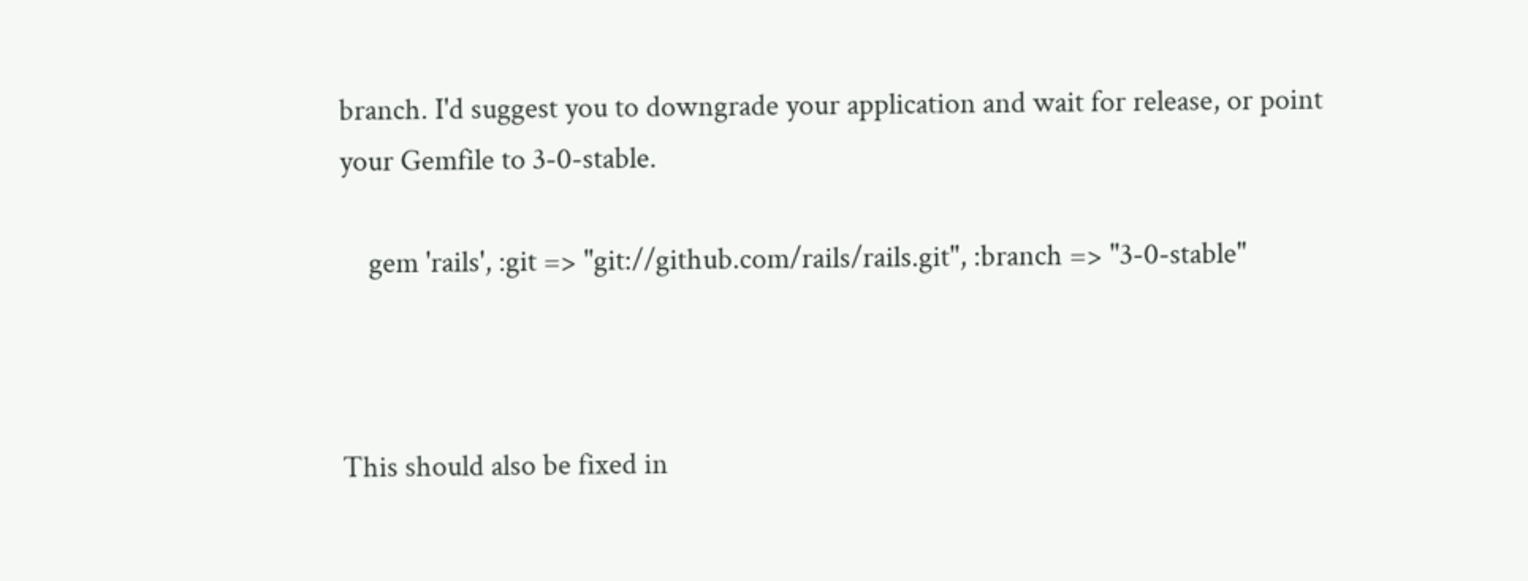branch. I'd suggest you to downgrade your application and wait for release, or point your Gemfile to 3-0-stable.

    gem 'rails', :git => "git://github.com/rails/rails.git", :branch => "3-0-stable"



This should also be fixed in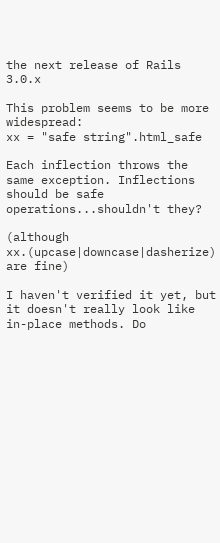the next release of Rails 3.0.x

This problem seems to be more widespread:
xx = "safe string".html_safe

Each inflection throws the same exception. Inflections should be safe
operations...shouldn't they?

(although xx.(upcase|downcase|dasherize) are fine)

I haven't verified it yet, but it doesn't really look like in-place methods. Do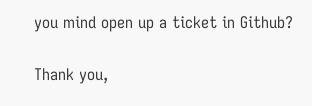you mind open up a ticket in Github?

Thank you,